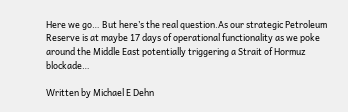Here we go… But here’s the real question.As our strategic Petroleum Reserve is at maybe 17 days of operational functionality as we poke around the Middle East potentially triggering a Strait of Hormuz blockade…

Written by Michael E Dehn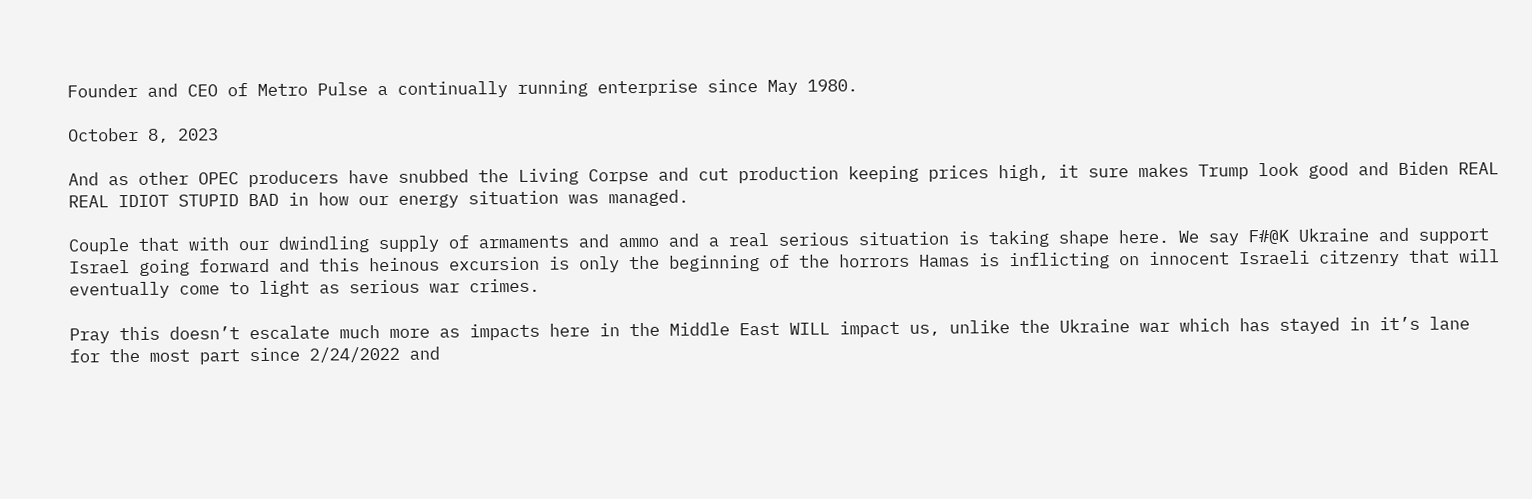Founder and CEO of Metro Pulse a continually running enterprise since May 1980.

October 8, 2023

And as other OPEC producers have snubbed the Living Corpse and cut production keeping prices high, it sure makes Trump look good and Biden REAL REAL IDIOT STUPID BAD in how our energy situation was managed.

Couple that with our dwindling supply of armaments and ammo and a real serious situation is taking shape here. We say F#@K Ukraine and support Israel going forward and this heinous excursion is only the beginning of the horrors Hamas is inflicting on innocent Israeli citzenry that will eventually come to light as serious war crimes.

Pray this doesn’t escalate much more as impacts here in the Middle East WILL impact us, unlike the Ukraine war which has stayed in it’s lane for the most part since 2/24/2022 and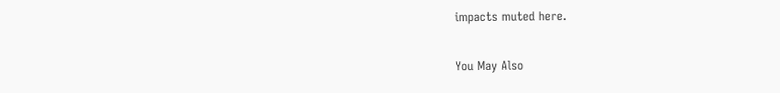impacts muted here.

You May Also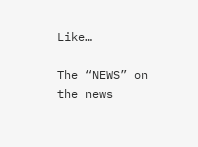Like…

The “NEWS” on the news